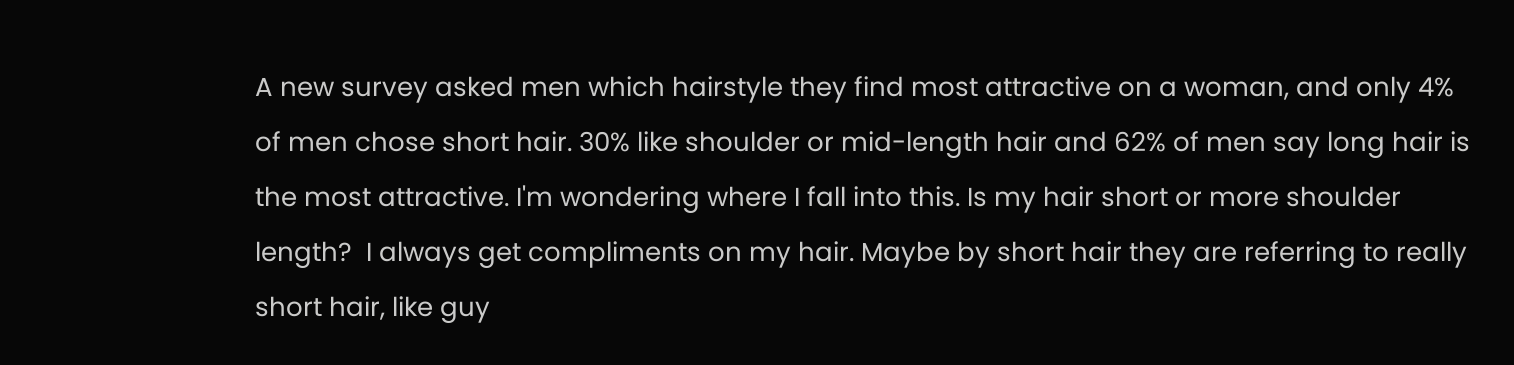A new survey asked men which hairstyle they find most attractive on a woman, and only 4% of men chose short hair. 30% like shoulder or mid-length hair and 62% of men say long hair is the most attractive. I'm wondering where I fall into this. Is my hair short or more shoulder length?  I always get compliments on my hair. Maybe by short hair they are referring to really short hair, like guy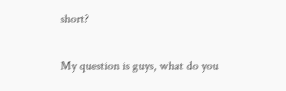short?

My question is guys, what do you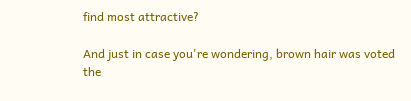find most attractive?

And just in case you're wondering, brown hair was voted the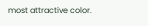most attractive color.